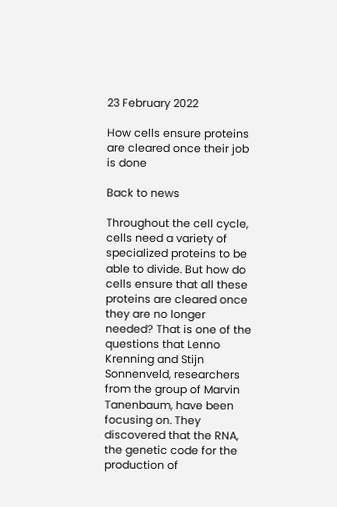23 February 2022

How cells ensure proteins are cleared once their job is done

Back to news

Throughout the cell cycle, cells need a variety of specialized proteins to be able to divide. But how do cells ensure that all these proteins are cleared once they are no longer needed? That is one of the questions that Lenno Krenning and Stijn Sonnenveld, researchers from the group of Marvin Tanenbaum, have been focusing on. They discovered that the RNA, the genetic code for the production of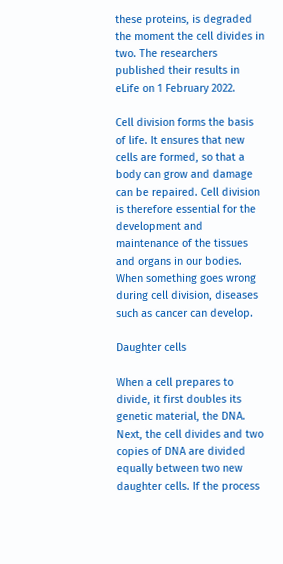these proteins, is degraded the moment the cell divides in two. The researchers published their results in eLife on 1 February 2022.

Cell division forms the basis of life. It ensures that new cells are formed, so that a body can grow and damage can be repaired. Cell division is therefore essential for the development and maintenance of the tissues and organs in our bodies. When something goes wrong during cell division, diseases such as cancer can develop.

Daughter cells

When a cell prepares to divide, it first doubles its genetic material, the DNA. Next, the cell divides and two copies of DNA are divided equally between two new daughter cells. If the process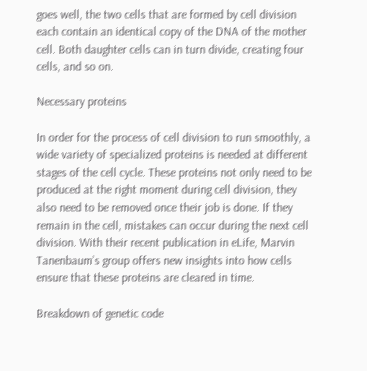goes well, the two cells that are formed by cell division each contain an identical copy of the DNA of the mother cell. Both daughter cells can in turn divide, creating four cells, and so on.

Necessary proteins

In order for the process of cell division to run smoothly, a wide variety of specialized proteins is needed at different stages of the cell cycle. These proteins not only need to be produced at the right moment during cell division, they also need to be removed once their job is done. If they remain in the cell, mistakes can occur during the next cell division. With their recent publication in eLife, Marvin Tanenbaum’s group offers new insights into how cells ensure that these proteins are cleared in time.

Breakdown of genetic code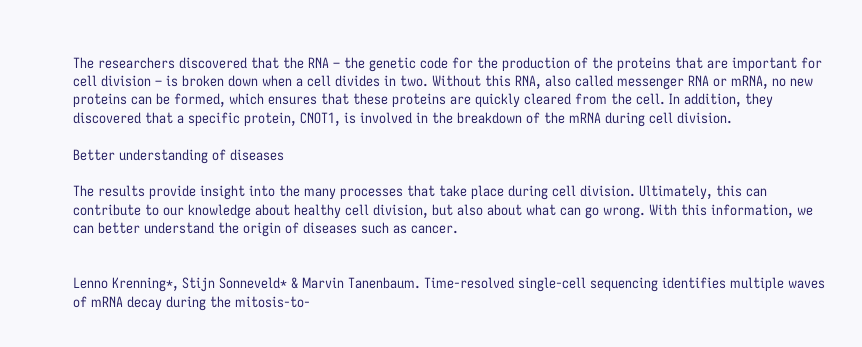The researchers discovered that the RNA – the genetic code for the production of the proteins that are important for cell division – is broken down when a cell divides in two. Without this RNA, also called messenger RNA or mRNA, no new proteins can be formed, which ensures that these proteins are quickly cleared from the cell. In addition, they discovered that a specific protein, CNOT1, is involved in the breakdown of the mRNA during cell division.

Better understanding of diseases

The results provide insight into the many processes that take place during cell division. Ultimately, this can contribute to our knowledge about healthy cell division, but also about what can go wrong. With this information, we can better understand the origin of diseases such as cancer.


Lenno Krenning*, Stijn Sonneveld* & Marvin Tanenbaum. Time-resolved single-cell sequencing identifies multiple waves of mRNA decay during the mitosis-to-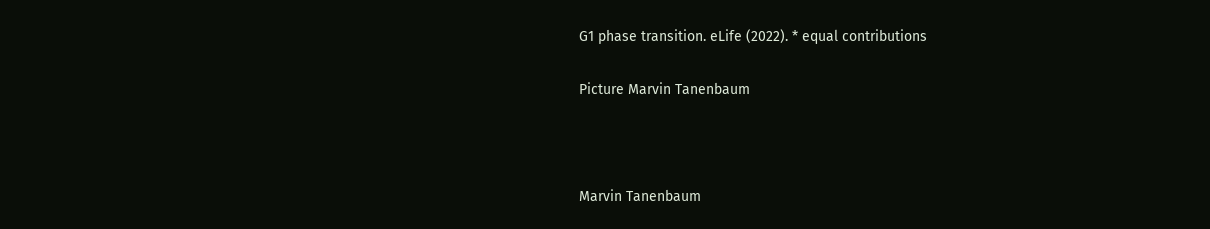G1 phase transition. eLife (2022). * equal contributions

Picture Marvin Tanenbaum



Marvin Tanenbaum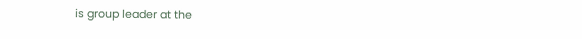is group leader at the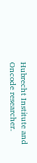Hubrecht Institute and Oncode researcher.